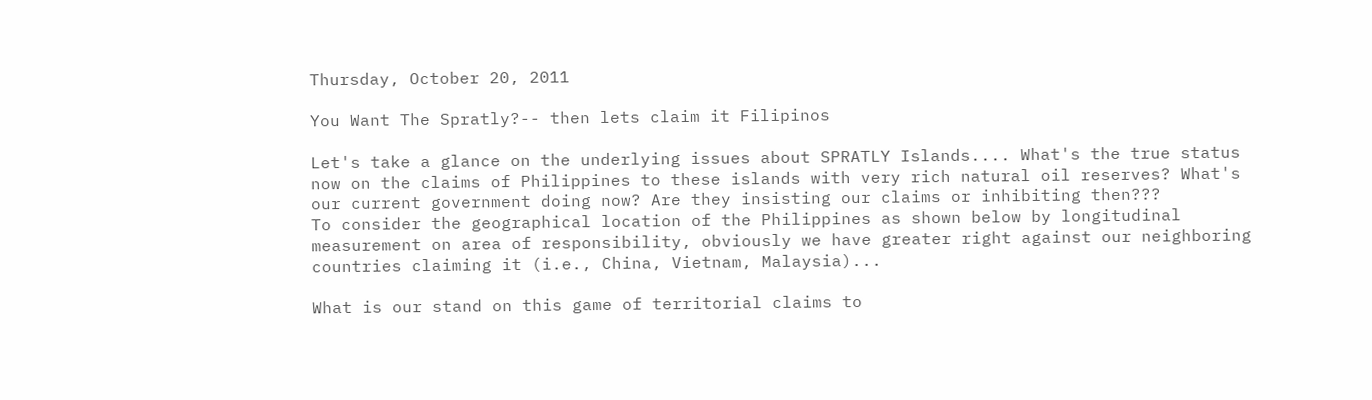Thursday, October 20, 2011

You Want The Spratly?-- then lets claim it Filipinos

Let's take a glance on the underlying issues about SPRATLY Islands.... What's the true status now on the claims of Philippines to these islands with very rich natural oil reserves? What's our current government doing now? Are they insisting our claims or inhibiting then???
To consider the geographical location of the Philippines as shown below by longitudinal measurement on area of responsibility, obviously we have greater right against our neighboring countries claiming it (i.e., China, Vietnam, Malaysia)...

What is our stand on this game of territorial claims to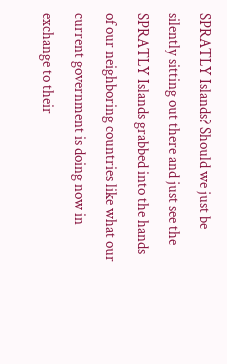SPRATLY Islands? Should we just be silently sitting out there and just see the SPRATLY Islands grabbed into the hands of our neighboring countries like what our current government is doing now in exchange to their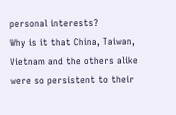personal interests?
Why is it that China, Taiwan, Vietnam and the others alike were so persistent to their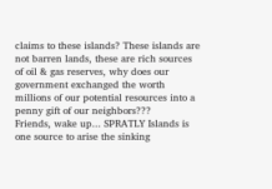claims to these islands? These islands are not barren lands, these are rich sources of oil & gas reserves, why does our government exchanged the worth millions of our potential resources into a penny gift of our neighbors???
Friends, wake up... SPRATLY Islands is one source to arise the sinking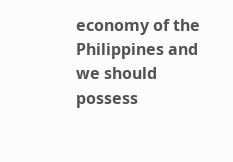economy of the Philippines and we should possess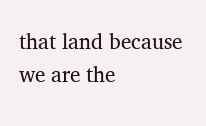that land because we are the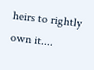heirs to rightly own it....